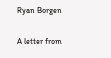Ryan Borgen

A letter from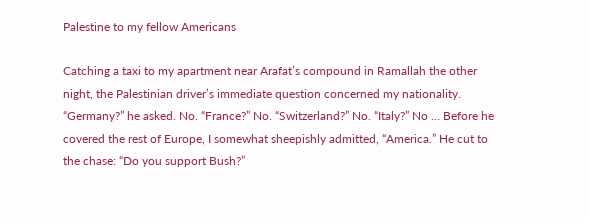Palestine to my fellow Americans

Catching a taxi to my apartment near Arafat’s compound in Ramallah the other night, the Palestinian driver’s immediate question concerned my nationality. “Germany?” he asked. No. “France?” No. “Switzerland?” No. “Italy?” No … Before he covered the rest of Europe, I somewhat sheepishly admitted, “America.” He cut to the chase: “Do you support Bush?”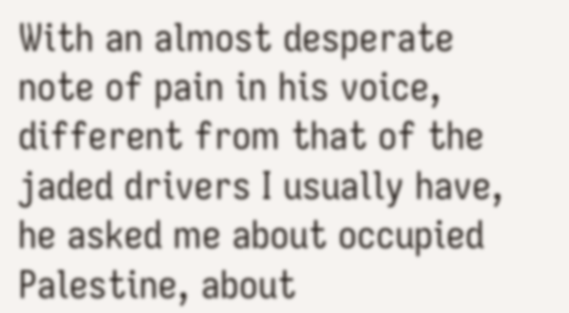With an almost desperate note of pain in his voice, different from that of the jaded drivers I usually have, he asked me about occupied Palestine, about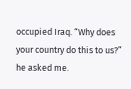occupied Iraq. “Why does your country do this to us?” he asked me.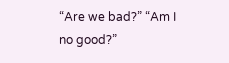“Are we bad?” “Am I no good?”